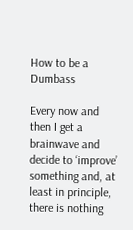How to be a Dumbass

Every now and then I get a brainwave and decide to ‘improve’ something and, at least in principle, there is nothing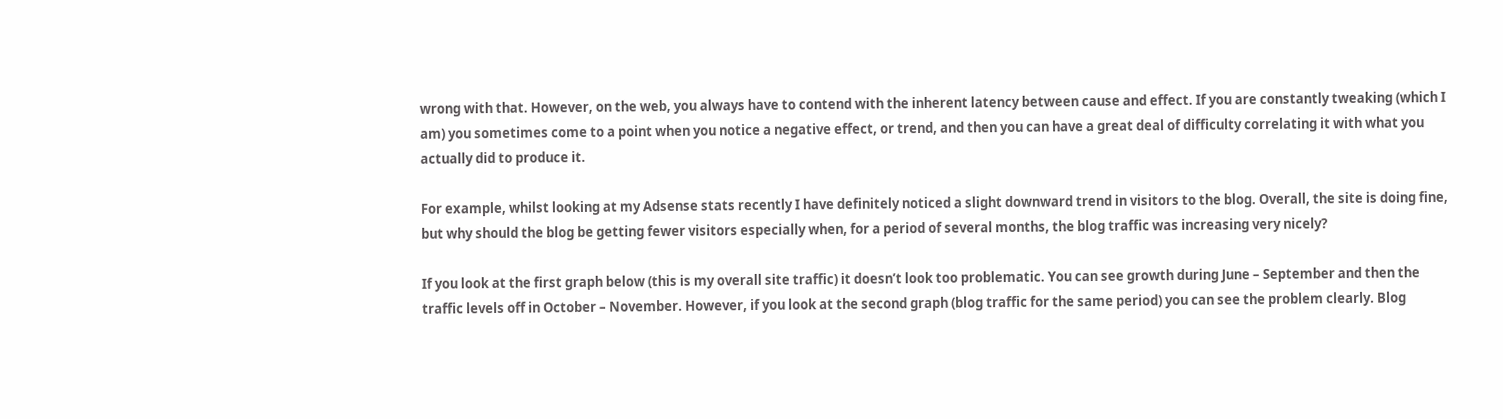wrong with that. However, on the web, you always have to contend with the inherent latency between cause and effect. If you are constantly tweaking (which I am) you sometimes come to a point when you notice a negative effect, or trend, and then you can have a great deal of difficulty correlating it with what you actually did to produce it.

For example, whilst looking at my Adsense stats recently I have definitely noticed a slight downward trend in visitors to the blog. Overall, the site is doing fine, but why should the blog be getting fewer visitors especially when, for a period of several months, the blog traffic was increasing very nicely?

If you look at the first graph below (this is my overall site traffic) it doesn’t look too problematic. You can see growth during June – September and then the traffic levels off in October – November. However, if you look at the second graph (blog traffic for the same period) you can see the problem clearly. Blog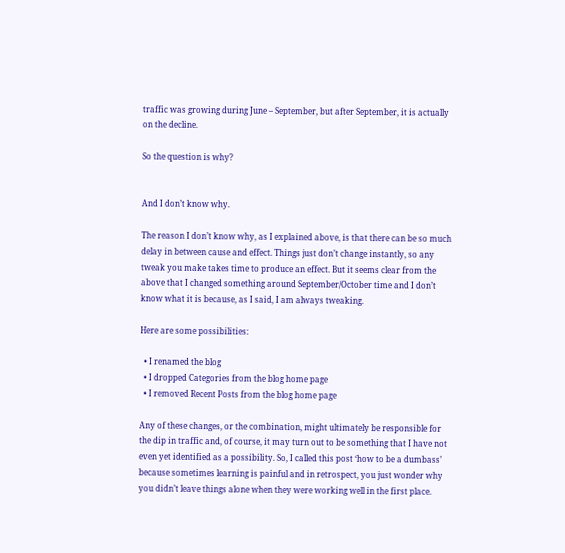traffic was growing during June – September, but after September, it is actually on the decline.

So the question is why?


And I don’t know why.

The reason I don’t know why, as I explained above, is that there can be so much delay in between cause and effect. Things just don’t change instantly, so any tweak you make takes time to produce an effect. But it seems clear from the above that I changed something around September/October time and I don’t know what it is because, as I said, I am always tweaking.

Here are some possibilities:

  • I renamed the blog
  • I dropped Categories from the blog home page
  • I removed Recent Posts from the blog home page

Any of these changes, or the combination, might ultimately be responsible for the dip in traffic and, of course, it may turn out to be something that I have not even yet identified as a possibility. So, I called this post ‘how to be a dumbass’ because sometimes learning is painful and in retrospect, you just wonder why you didn’t leave things alone when they were working well in the first place.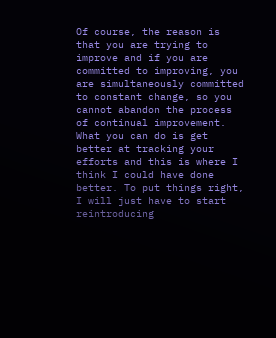Of course, the reason is that you are trying to improve and if you are committed to improving, you are simultaneously committed to constant change, so you cannot abandon the process of continual improvement. What you can do is get better at tracking your efforts and this is where I think I could have done better. To put things right, I will just have to start reintroducing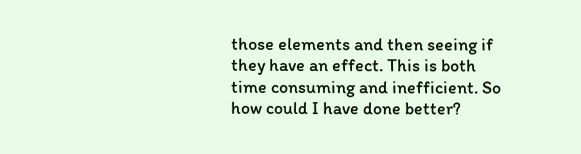those elements and then seeing if they have an effect. This is both time consuming and inefficient. So how could I have done better?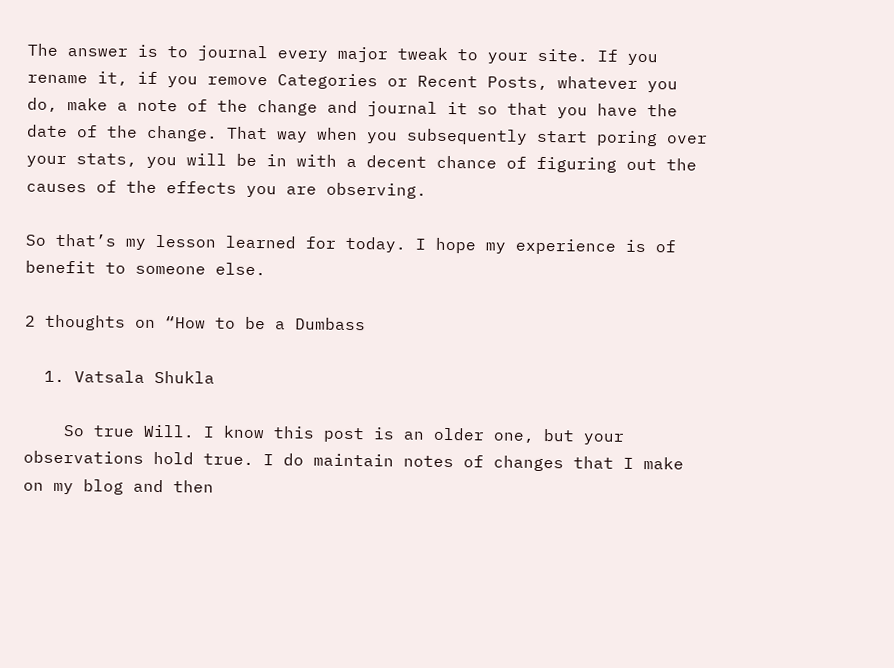The answer is to journal every major tweak to your site. If you rename it, if you remove Categories or Recent Posts, whatever you do, make a note of the change and journal it so that you have the date of the change. That way when you subsequently start poring over your stats, you will be in with a decent chance of figuring out the causes of the effects you are observing.

So that’s my lesson learned for today. I hope my experience is of benefit to someone else.

2 thoughts on “How to be a Dumbass

  1. Vatsala Shukla

    So true Will. I know this post is an older one, but your observations hold true. I do maintain notes of changes that I make on my blog and then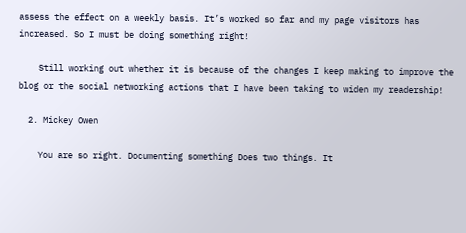assess the effect on a weekly basis. It’s worked so far and my page visitors has increased. So I must be doing something right!

    Still working out whether it is because of the changes I keep making to improve the blog or the social networking actions that I have been taking to widen my readership!

  2. Mickey Owen

    You are so right. Documenting something Does two things. It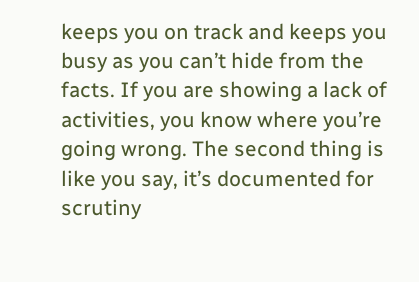keeps you on track and keeps you busy as you can’t hide from the facts. If you are showing a lack of activities, you know where you’re going wrong. The second thing is like you say, it’s documented for scrutiny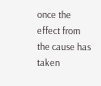once the effect from the cause has taken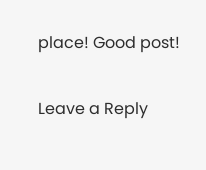place! Good post!

Leave a Reply